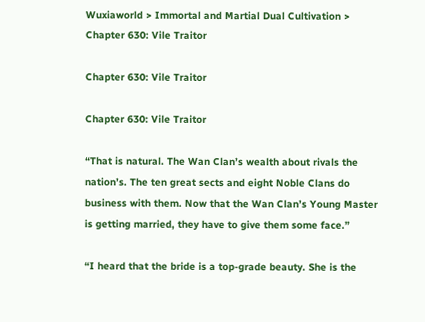Wuxiaworld > Immortal and Martial Dual Cultivation > Chapter 630: Vile Traitor

Chapter 630: Vile Traitor

Chapter 630: Vile Traitor

“That is natural. The Wan Clan’s wealth about rivals the nation’s. The ten great sects and eight Noble Clans do business with them. Now that the Wan Clan’s Young Master is getting married, they have to give them some face.”

“I heard that the bride is a top-grade beauty. She is the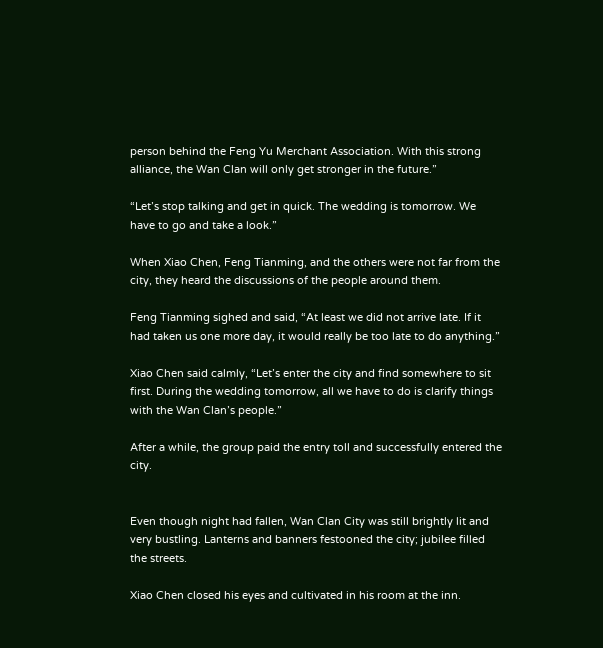person behind the Feng Yu Merchant Association. With this strong alliance, the Wan Clan will only get stronger in the future.”

“Let’s stop talking and get in quick. The wedding is tomorrow. We have to go and take a look.”

When Xiao Chen, Feng Tianming, and the others were not far from the city, they heard the discussions of the people around them.

Feng Tianming sighed and said, “At least we did not arrive late. If it had taken us one more day, it would really be too late to do anything.”

Xiao Chen said calmly, “Let’s enter the city and find somewhere to sit first. During the wedding tomorrow, all we have to do is clarify things with the Wan Clan’s people.”

After a while, the group paid the entry toll and successfully entered the city.


Even though night had fallen, Wan Clan City was still brightly lit and very bustling. Lanterns and banners festooned the city; jubilee filled the streets.

Xiao Chen closed his eyes and cultivated in his room at the inn.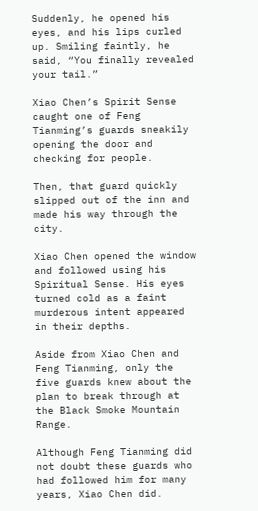Suddenly, he opened his eyes, and his lips curled up. Smiling faintly, he said, “You finally revealed your tail.”

Xiao Chen’s Spirit Sense caught one of Feng Tianming’s guards sneakily opening the door and checking for people.

Then, that guard quickly slipped out of the inn and made his way through the city.

Xiao Chen opened the window and followed using his Spiritual Sense. His eyes turned cold as a faint murderous intent appeared in their depths.

Aside from Xiao Chen and Feng Tianming, only the five guards knew about the plan to break through at the Black Smoke Mountain Range.

Although Feng Tianming did not doubt these guards who had followed him for many years, Xiao Chen did.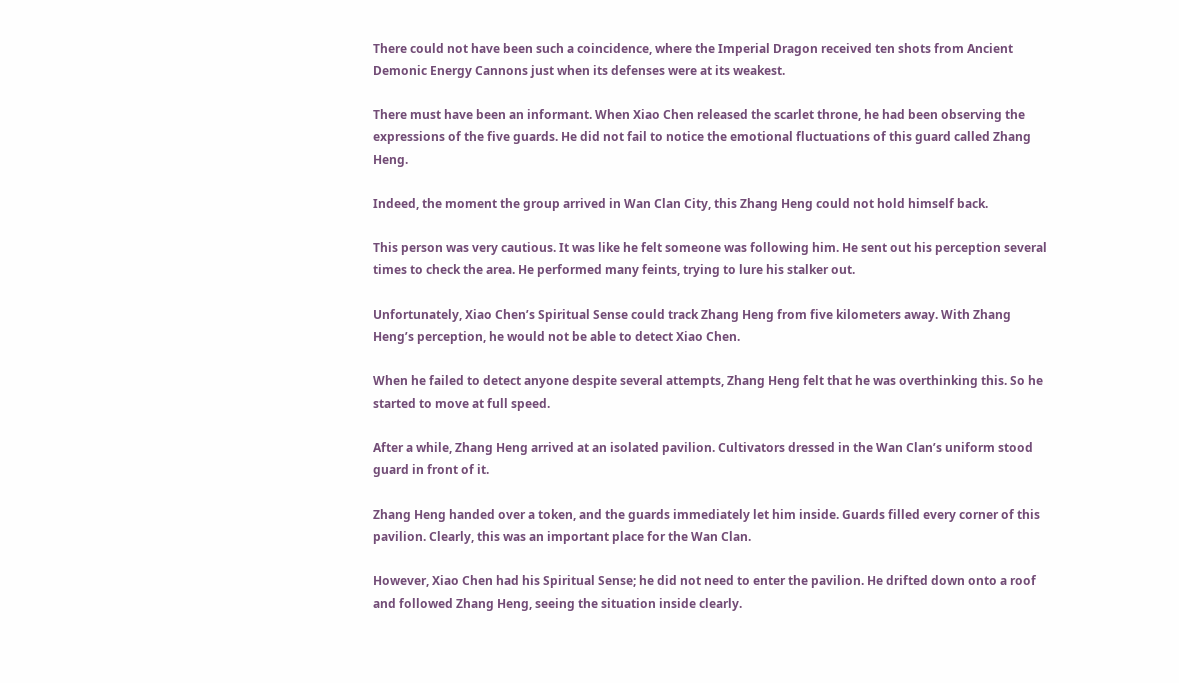There could not have been such a coincidence, where the Imperial Dragon received ten shots from Ancient Demonic Energy Cannons just when its defenses were at its weakest.

There must have been an informant. When Xiao Chen released the scarlet throne, he had been observing the expressions of the five guards. He did not fail to notice the emotional fluctuations of this guard called Zhang Heng.

Indeed, the moment the group arrived in Wan Clan City, this Zhang Heng could not hold himself back.

This person was very cautious. It was like he felt someone was following him. He sent out his perception several times to check the area. He performed many feints, trying to lure his stalker out.

Unfortunately, Xiao Chen’s Spiritual Sense could track Zhang Heng from five kilometers away. With Zhang Heng’s perception, he would not be able to detect Xiao Chen.

When he failed to detect anyone despite several attempts, Zhang Heng felt that he was overthinking this. So he started to move at full speed.

After a while, Zhang Heng arrived at an isolated pavilion. Cultivators dressed in the Wan Clan’s uniform stood guard in front of it.

Zhang Heng handed over a token, and the guards immediately let him inside. Guards filled every corner of this pavilion. Clearly, this was an important place for the Wan Clan.

However, Xiao Chen had his Spiritual Sense; he did not need to enter the pavilion. He drifted down onto a roof and followed Zhang Heng, seeing the situation inside clearly.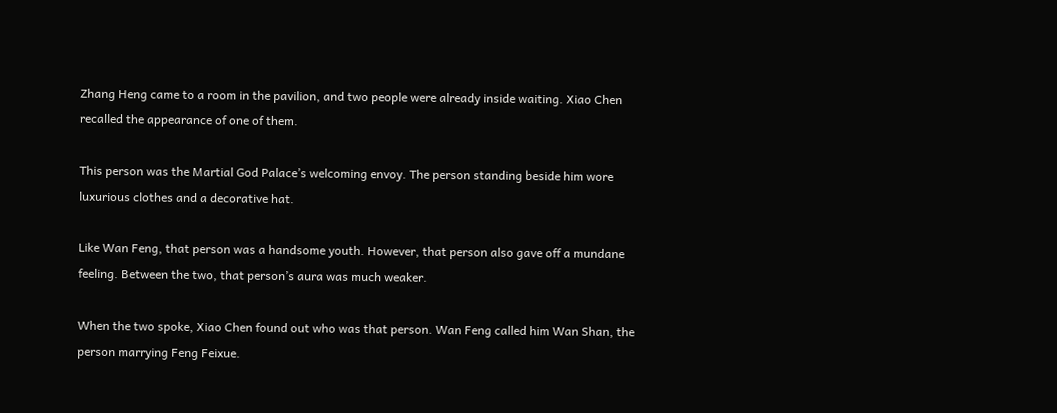Zhang Heng came to a room in the pavilion, and two people were already inside waiting. Xiao Chen recalled the appearance of one of them.

This person was the Martial God Palace’s welcoming envoy. The person standing beside him wore luxurious clothes and a decorative hat.

Like Wan Feng, that person was a handsome youth. However, that person also gave off a mundane feeling. Between the two, that person’s aura was much weaker.

When the two spoke, Xiao Chen found out who was that person. Wan Feng called him Wan Shan, the person marrying Feng Feixue.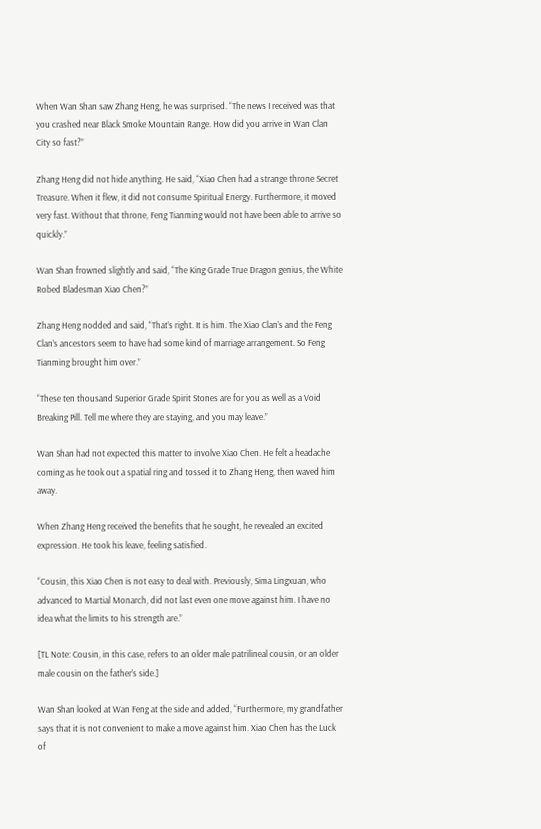When Wan Shan saw Zhang Heng, he was surprised. “The news I received was that you crashed near Black Smoke Mountain Range. How did you arrive in Wan Clan City so fast?”

Zhang Heng did not hide anything. He said, “Xiao Chen had a strange throne Secret Treasure. When it flew, it did not consume Spiritual Energy. Furthermore, it moved very fast. Without that throne, Feng Tianming would not have been able to arrive so quickly.”

Wan Shan frowned slightly and said, “The King Grade True Dragon genius, the White Robed Bladesman Xiao Chen?”

Zhang Heng nodded and said, “That’s right. It is him. The Xiao Clan’s and the Feng Clan’s ancestors seem to have had some kind of marriage arrangement. So Feng Tianming brought him over.”

“These ten thousand Superior Grade Spirit Stones are for you as well as a Void Breaking Pill. Tell me where they are staying, and you may leave.”

Wan Shan had not expected this matter to involve Xiao Chen. He felt a headache coming as he took out a spatial ring and tossed it to Zhang Heng, then waved him away.

When Zhang Heng received the benefits that he sought, he revealed an excited expression. He took his leave, feeling satisfied.

“Cousin, this Xiao Chen is not easy to deal with. Previously, Sima Lingxuan, who advanced to Martial Monarch, did not last even one move against him. I have no idea what the limits to his strength are.”

[TL Note: Cousin, in this case, refers to an older male patrilineal cousin, or an older male cousin on the father’s side.]

Wan Shan looked at Wan Feng at the side and added, “Furthermore, my grandfather says that it is not convenient to make a move against him. Xiao Chen has the Luck of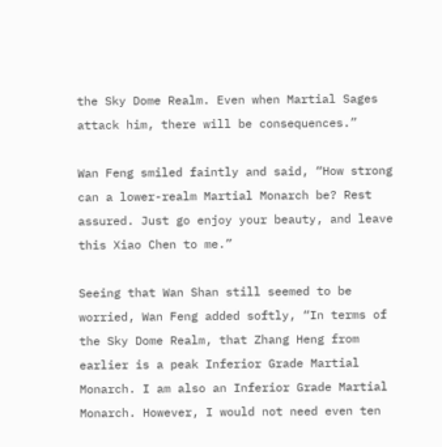the Sky Dome Realm. Even when Martial Sages attack him, there will be consequences.”

Wan Feng smiled faintly and said, “How strong can a lower-realm Martial Monarch be? Rest assured. Just go enjoy your beauty, and leave this Xiao Chen to me.”

Seeing that Wan Shan still seemed to be worried, Wan Feng added softly, “In terms of the Sky Dome Realm, that Zhang Heng from earlier is a peak Inferior Grade Martial Monarch. I am also an Inferior Grade Martial Monarch. However, I would not need even ten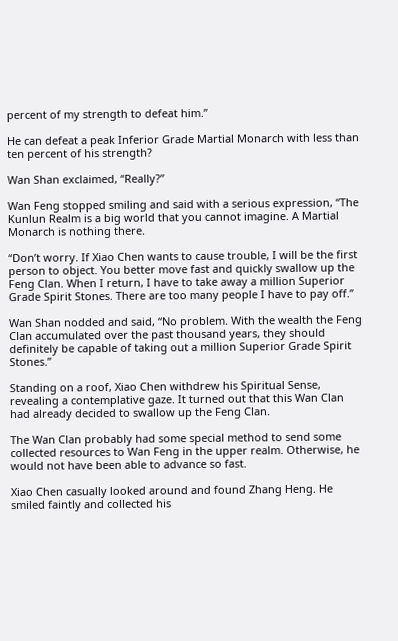percent of my strength to defeat him.”

He can defeat a peak Inferior Grade Martial Monarch with less than ten percent of his strength?

Wan Shan exclaimed, “Really?”

Wan Feng stopped smiling and said with a serious expression, “The Kunlun Realm is a big world that you cannot imagine. A Martial Monarch is nothing there.

“Don’t worry. If Xiao Chen wants to cause trouble, I will be the first person to object. You better move fast and quickly swallow up the Feng Clan. When I return, I have to take away a million Superior Grade Spirit Stones. There are too many people I have to pay off.”

Wan Shan nodded and said, “No problem. With the wealth the Feng Clan accumulated over the past thousand years, they should definitely be capable of taking out a million Superior Grade Spirit Stones.”

Standing on a roof, Xiao Chen withdrew his Spiritual Sense, revealing a contemplative gaze. It turned out that this Wan Clan had already decided to swallow up the Feng Clan.

The Wan Clan probably had some special method to send some collected resources to Wan Feng in the upper realm. Otherwise, he would not have been able to advance so fast.

Xiao Chen casually looked around and found Zhang Heng. He smiled faintly and collected his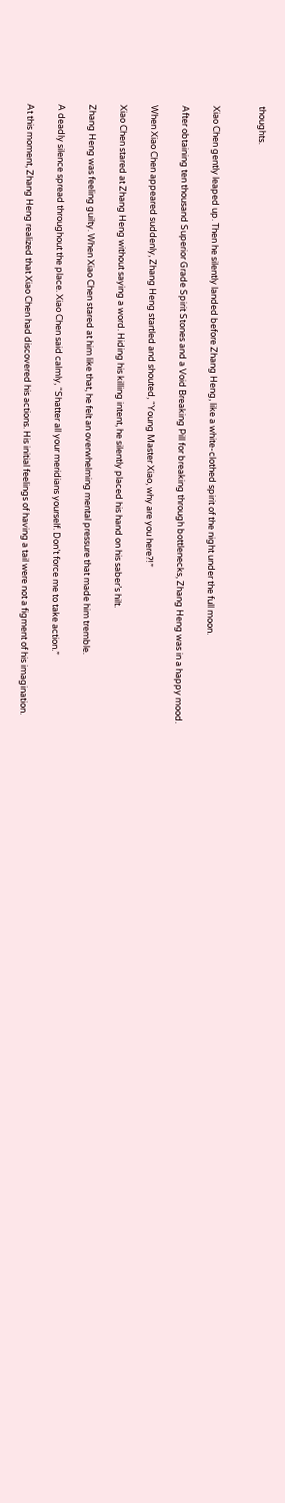thoughts.


Xiao Chen gently leaped up. Then he silently landed before Zhang Heng, like a white-clothed spirit of the night under the full moon.

After obtaining ten thousand Superior Grade Spirit Stones and a Void Breaking Pill for breaking through bottlenecks, Zhang Heng was in a happy mood.

When Xiao Chen appeared suddenly, Zhang Heng startled and shouted, “Young Master Xiao, why are you here?!”

Xiao Chen stared at Zhang Heng without saying a word. Hiding his killing intent, he silently placed his hand on his saber’s hilt.

Zhang Heng was feeling guilty. When Xiao Chen stared at him like that, he felt an overwhelming mental pressure that made him tremble.

A deadly silence spread throughout the place. Xiao Chen said calmly, “Shatter all your meridians yourself. Don’t force me to take action.”

At this moment, Zhang Heng realized that Xiao Chen had discovered his actions. His initial feelings of having a tail were not a figment of his imagination.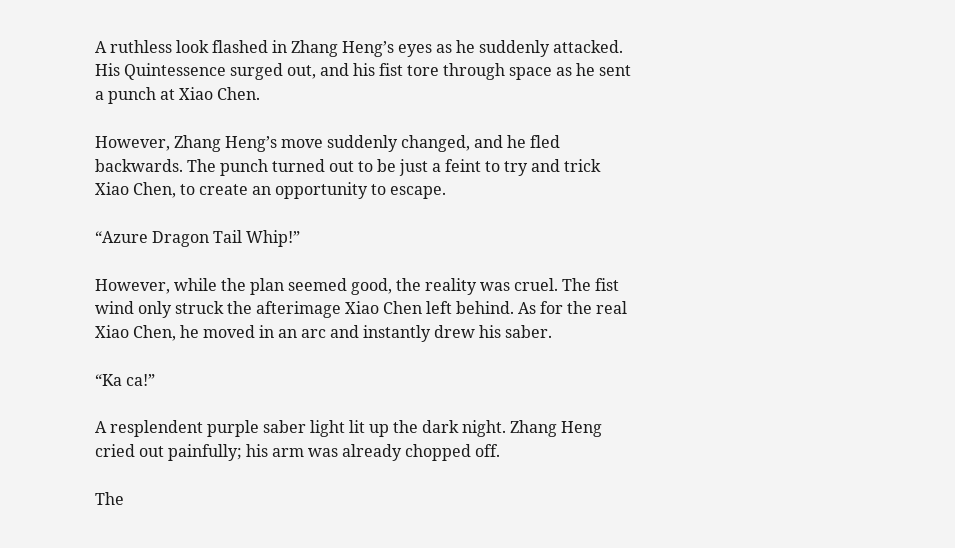A ruthless look flashed in Zhang Heng’s eyes as he suddenly attacked. His Quintessence surged out, and his fist tore through space as he sent a punch at Xiao Chen.

However, Zhang Heng’s move suddenly changed, and he fled backwards. The punch turned out to be just a feint to try and trick Xiao Chen, to create an opportunity to escape.

“Azure Dragon Tail Whip!”

However, while the plan seemed good, the reality was cruel. The fist wind only struck the afterimage Xiao Chen left behind. As for the real Xiao Chen, he moved in an arc and instantly drew his saber.

“Ka ca!”

A resplendent purple saber light lit up the dark night. Zhang Heng cried out painfully; his arm was already chopped off.

The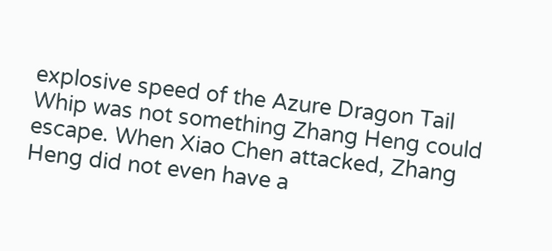explosive speed of the Azure Dragon Tail Whip was not something Zhang Heng could escape. When Xiao Chen attacked, Zhang Heng did not even have a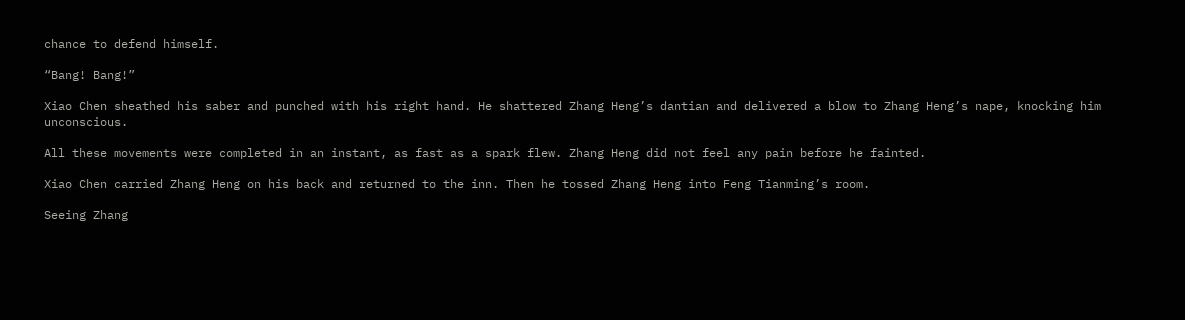chance to defend himself.

“Bang! Bang!”

Xiao Chen sheathed his saber and punched with his right hand. He shattered Zhang Heng’s dantian and delivered a blow to Zhang Heng’s nape, knocking him unconscious.

All these movements were completed in an instant, as fast as a spark flew. Zhang Heng did not feel any pain before he fainted.

Xiao Chen carried Zhang Heng on his back and returned to the inn. Then he tossed Zhang Heng into Feng Tianming’s room.

Seeing Zhang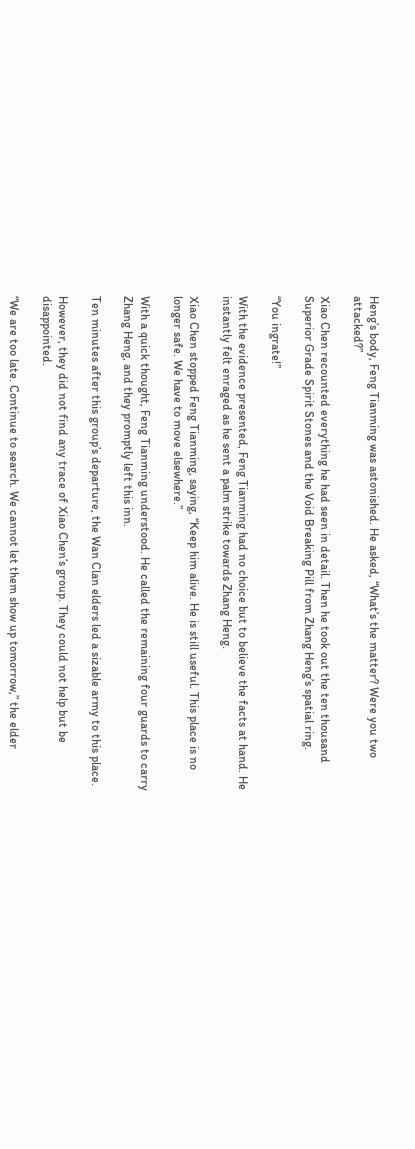Heng’s body, Feng Tianming was astonished. He asked, “What’s the matter? Were you two attacked?”

Xiao Chen recounted everything he had seen in detail. Then he took out the ten thousand Superior Grade Spirit Stones and the Void Breaking Pill from Zhang Heng’s spatial ring.

“You ingrate!”

With the evidence presented, Feng Tianming had no choice but to believe the facts at hand. He instantly felt enraged as he sent a palm strike towards Zhang Heng.

Xiao Chen stopped Feng Tianming, saying, “Keep him alive. He is still useful. This place is no longer safe. We have to move elsewhere.”

With a quick thought, Feng Tianming understood. He called the remaining four guards to carry Zhang Heng, and they promptly left this inn.

Ten minutes after this group’s departure, the Wan Clan elders led a sizable army to this place.

However, they did not find any trace of Xiao Chen’s group. They could not help but be disappointed.

“We are too late. Continue to search. We cannot let them show up tomorrow,” the elder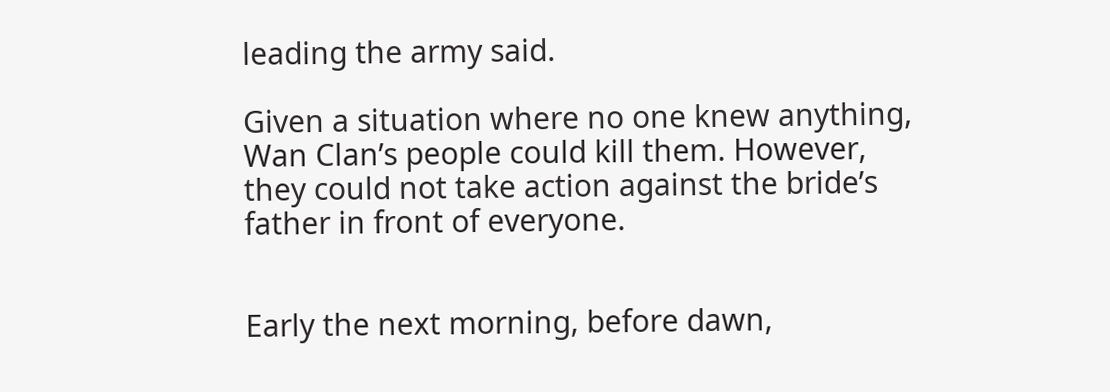leading the army said.

Given a situation where no one knew anything, Wan Clan’s people could kill them. However, they could not take action against the bride’s father in front of everyone.


Early the next morning, before dawn,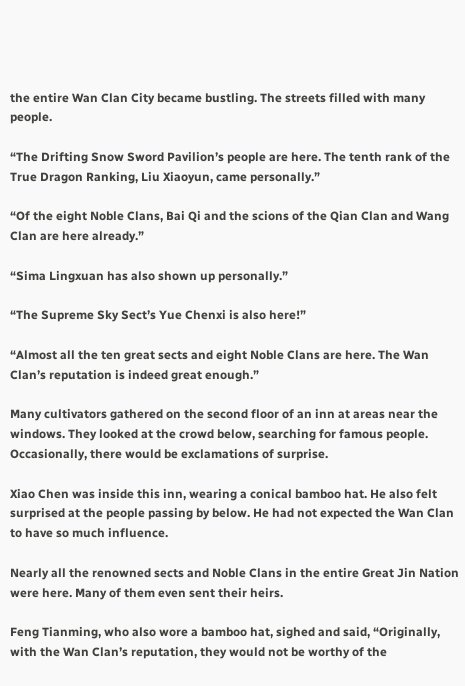the entire Wan Clan City became bustling. The streets filled with many people.

“The Drifting Snow Sword Pavilion’s people are here. The tenth rank of the True Dragon Ranking, Liu Xiaoyun, came personally.”

“Of the eight Noble Clans, Bai Qi and the scions of the Qian Clan and Wang Clan are here already.”

“Sima Lingxuan has also shown up personally.”

“The Supreme Sky Sect’s Yue Chenxi is also here!”

“Almost all the ten great sects and eight Noble Clans are here. The Wan Clan’s reputation is indeed great enough.”

Many cultivators gathered on the second floor of an inn at areas near the windows. They looked at the crowd below, searching for famous people. Occasionally, there would be exclamations of surprise.

Xiao Chen was inside this inn, wearing a conical bamboo hat. He also felt surprised at the people passing by below. He had not expected the Wan Clan to have so much influence.

Nearly all the renowned sects and Noble Clans in the entire Great Jin Nation were here. Many of them even sent their heirs.

Feng Tianming, who also wore a bamboo hat, sighed and said, “Originally, with the Wan Clan’s reputation, they would not be worthy of the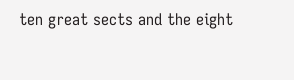ten great sects and the eight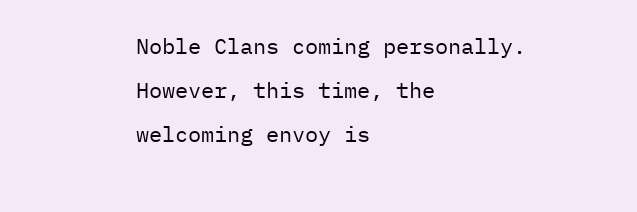Noble Clans coming personally. However, this time, the welcoming envoy is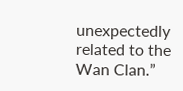unexpectedly related to the Wan Clan.”